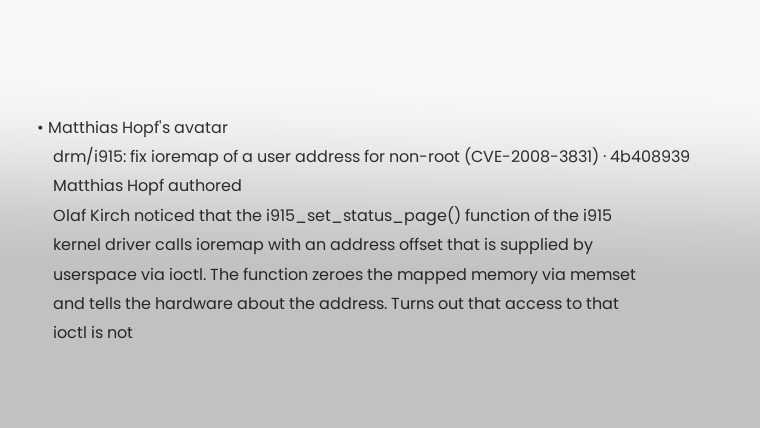• Matthias Hopf's avatar
    drm/i915: fix ioremap of a user address for non-root (CVE-2008-3831) · 4b408939
    Matthias Hopf authored
    Olaf Kirch noticed that the i915_set_status_page() function of the i915
    kernel driver calls ioremap with an address offset that is supplied by
    userspace via ioctl. The function zeroes the mapped memory via memset
    and tells the hardware about the address. Turns out that access to that
    ioctl is not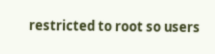restricted to root so users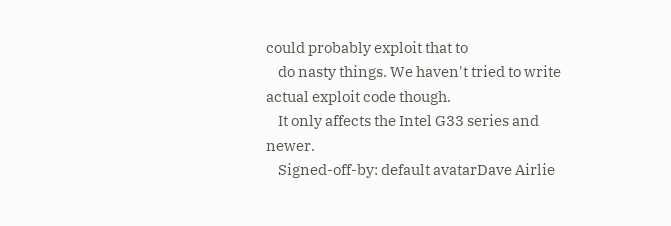could probably exploit that to
    do nasty things. We haven't tried to write actual exploit code though.
    It only affects the Intel G33 series and newer.
    Signed-off-by: default avatarDave Airlie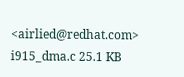<airlied@redhat.com>
i915_dma.c 25.1 KB